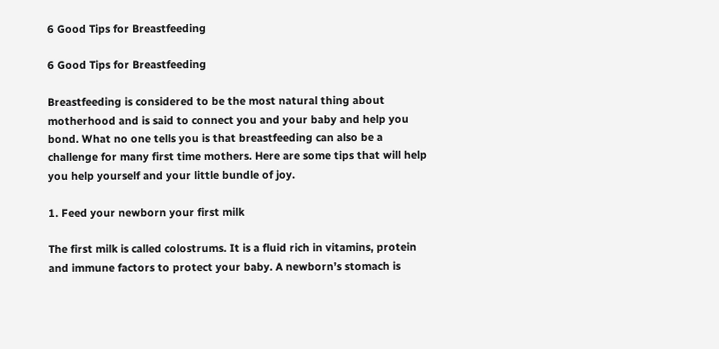6 Good Tips for Breastfeeding

6 Good Tips for Breastfeeding

Breastfeeding is considered to be the most natural thing about motherhood and is said to connect you and your baby and help you bond. What no one tells you is that breastfeeding can also be a challenge for many first time mothers. Here are some tips that will help you help yourself and your little bundle of joy.

1. Feed your newborn your first milk

The first milk is called colostrums. It is a fluid rich in vitamins, protein and immune factors to protect your baby. A newborn’s stomach is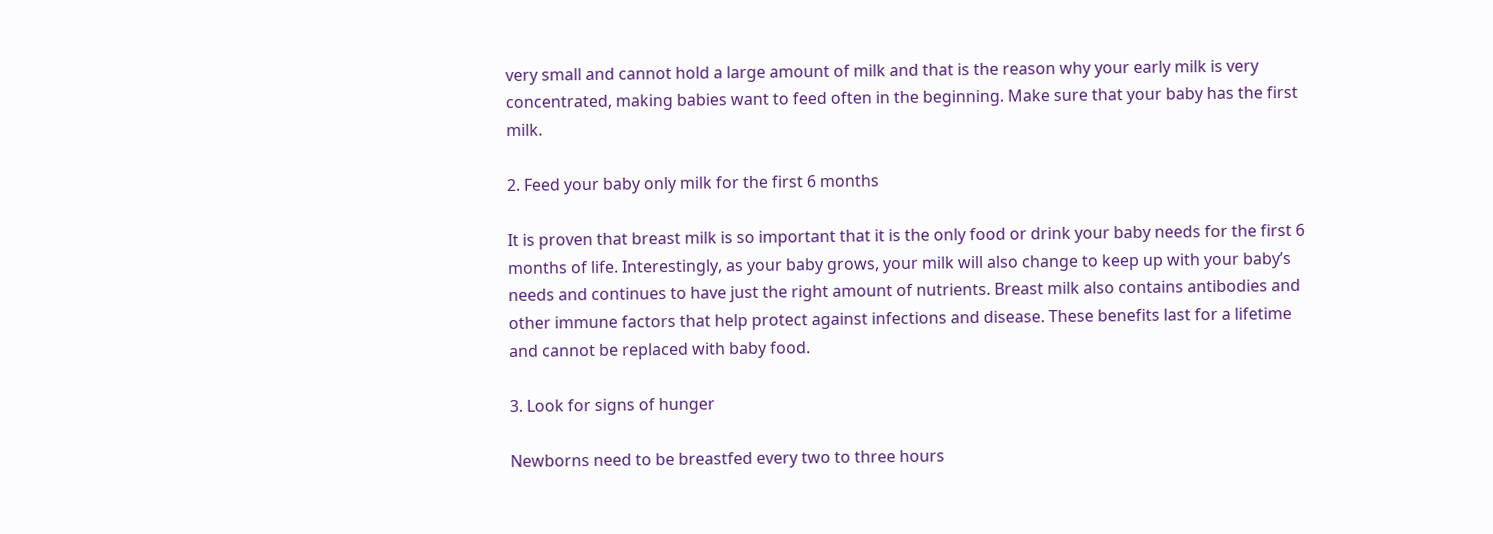very small and cannot hold a large amount of milk and that is the reason why your early milk is very concentrated, making babies want to feed often in the beginning. Make sure that your baby has the first milk.

2. Feed your baby only milk for the first 6 months

It is proven that breast milk is so important that it is the only food or drink your baby needs for the first 6 months of life. Interestingly, as your baby grows, your milk will also change to keep up with your baby’s needs and continues to have just the right amount of nutrients. Breast milk also contains antibodies and other immune factors that help protect against infections and disease. These benefits last for a lifetime and cannot be replaced with baby food.

3. Look for signs of hunger

Newborns need to be breastfed every two to three hours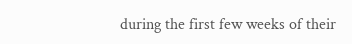during the first few weeks of their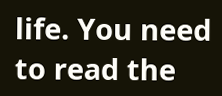life. You need to read the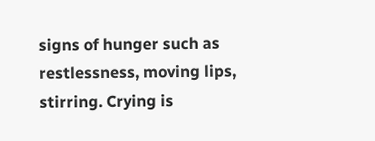signs of hunger such as restlessness, moving lips, stirring. Crying is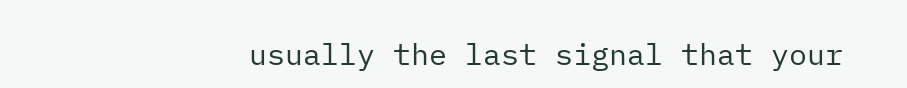usually the last signal that your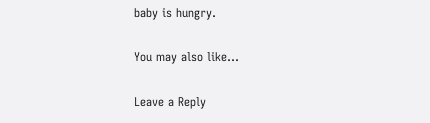baby is hungry.

You may also like...

Leave a Reply